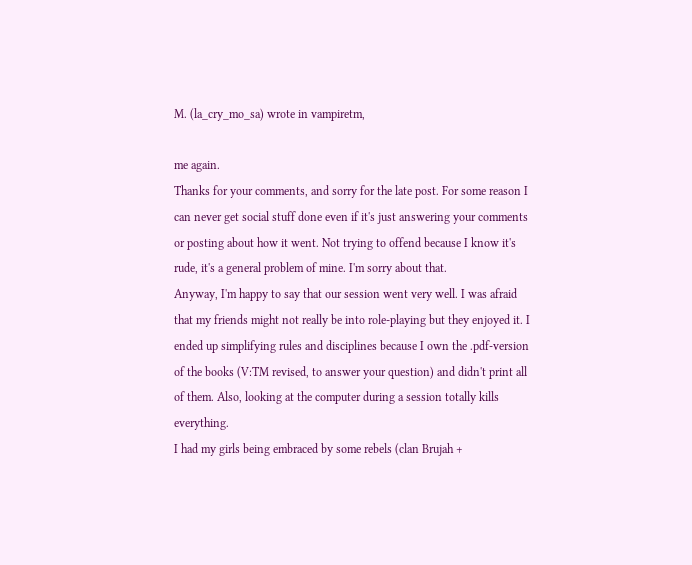M. (la_cry_mo_sa) wrote in vampiretm,

me again.
Thanks for your comments, and sorry for the late post. For some reason I can never get social stuff done even if it's just answering your comments or posting about how it went. Not trying to offend because I know it's rude, it's a general problem of mine. I'm sorry about that.
Anyway, I'm happy to say that our session went very well. I was afraid that my friends might not really be into role-playing but they enjoyed it. I ended up simplifying rules and disciplines because I own the .pdf-version of the books (V:TM revised, to answer your question) and didn't print all of them. Also, looking at the computer during a session totally kills everything.
I had my girls being embraced by some rebels (clan Brujah +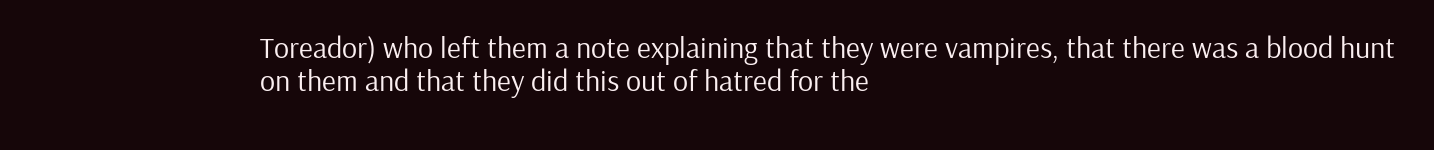Toreador) who left them a note explaining that they were vampires, that there was a blood hunt on them and that they did this out of hatred for the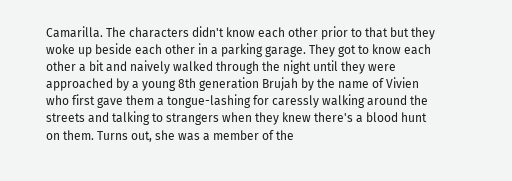Camarilla. The characters didn't know each other prior to that but they woke up beside each other in a parking garage. They got to know each other a bit and naively walked through the night until they were approached by a young 8th generation Brujah by the name of Vivien who first gave them a tongue-lashing for caressly walking around the streets and talking to strangers when they knew there's a blood hunt on them. Turns out, she was a member of the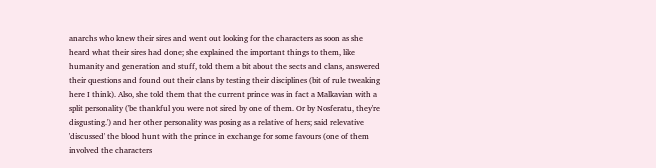anarchs who knew their sires and went out looking for the characters as soon as she heard what their sires had done; she explained the important things to them, like humanity and generation and stuff, told them a bit about the sects and clans, answered their questions and found out their clans by testing their disciplines (bit of rule tweaking here I think). Also, she told them that the current prince was in fact a Malkavian with a split personality ('be thankful you were not sired by one of them. Or by Nosferatu, they're disgusting.') and her other personality was posing as a relative of hers; said relevative 'discussed' the blood hunt with the prince in exchange for some favours (one of them involved the characters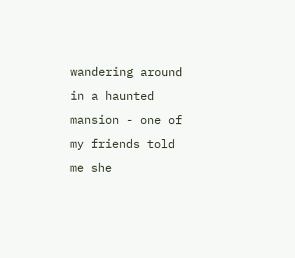wandering around in a haunted mansion - one of my friends told me she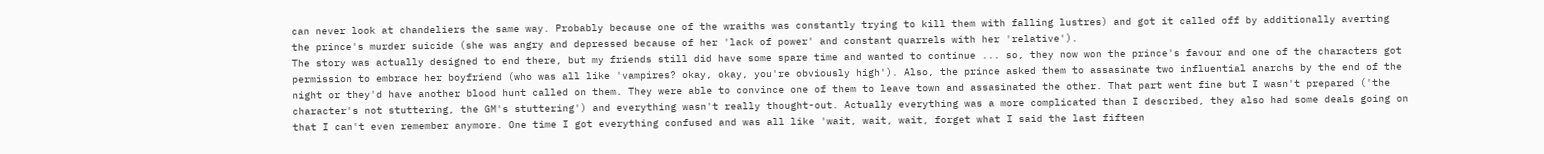can never look at chandeliers the same way. Probably because one of the wraiths was constantly trying to kill them with falling lustres) and got it called off by additionally averting the prince's murder suicide (she was angry and depressed because of her 'lack of power' and constant quarrels with her 'relative').
The story was actually designed to end there, but my friends still did have some spare time and wanted to continue ... so, they now won the prince's favour and one of the characters got permission to embrace her boyfriend (who was all like 'vampires? okay, okay, you're obviously high'). Also, the prince asked them to assasinate two influential anarchs by the end of the night or they'd have another blood hunt called on them. They were able to convince one of them to leave town and assasinated the other. That part went fine but I wasn't prepared ('the character's not stuttering, the GM's stuttering') and everything wasn't really thought-out. Actually everything was a more complicated than I described, they also had some deals going on that I can't even remember anymore. One time I got everything confused and was all like 'wait, wait, wait, forget what I said the last fifteen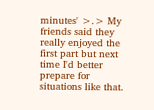minutes' >.> My friends said they really enjoyed the first part but next time I'd better prepare for situations like that.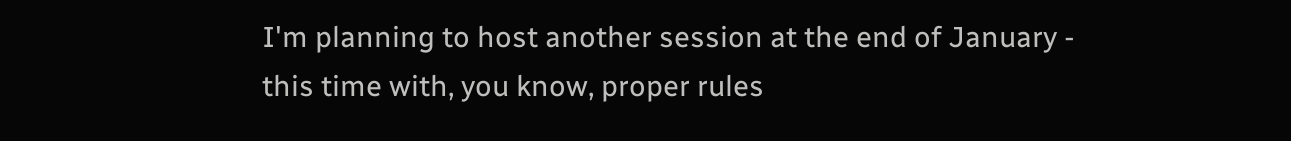I'm planning to host another session at the end of January - this time with, you know, proper rules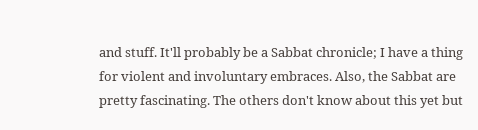and stuff. It'll probably be a Sabbat chronicle; I have a thing for violent and involuntary embraces. Also, the Sabbat are pretty fascinating. The others don't know about this yet but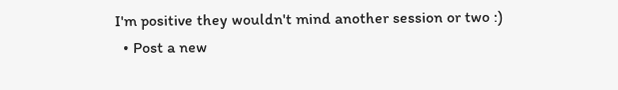I'm positive they wouldn't mind another session or two :)
  • Post a new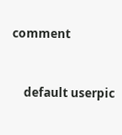comment


    default userpic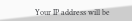Your IP address will be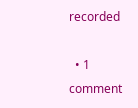recorded

  • 1 comment